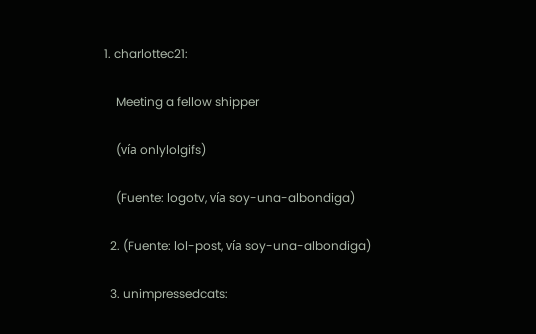1. charlottec21:

    Meeting a fellow shipper

    (vía onlylolgifs)

    (Fuente: logotv, vía soy-una-albondiga)

  2. (Fuente: lol-post, vía soy-una-albondiga)

  3. unimpressedcats: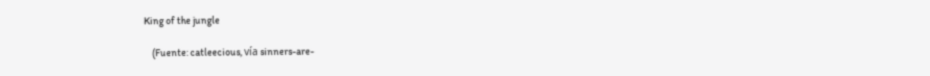King of the jungle

    (Fuente: catleecious, vía sinners-are-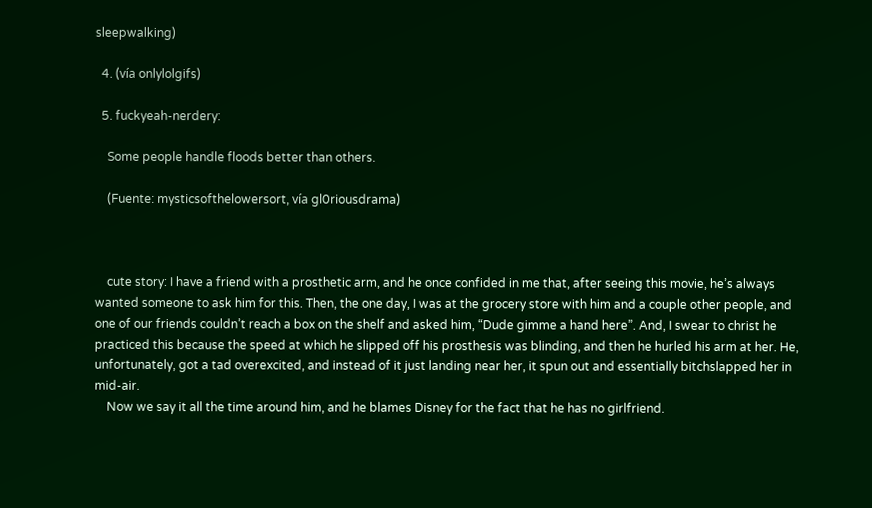sleepwalking)

  4. (vía onlylolgifs)

  5. fuckyeah-nerdery:

    Some people handle floods better than others.

    (Fuente: mysticsofthelowersort, vía gl0riousdrama)



    cute story: I have a friend with a prosthetic arm, and he once confided in me that, after seeing this movie, he’s always wanted someone to ask him for this. Then, the one day, I was at the grocery store with him and a couple other people, and one of our friends couldn’t reach a box on the shelf and asked him, “Dude gimme a hand here”. And, I swear to christ he practiced this because the speed at which he slipped off his prosthesis was blinding, and then he hurled his arm at her. He, unfortunately, got a tad overexcited, and instead of it just landing near her, it spun out and essentially bitchslapped her in mid-air.
    Now we say it all the time around him, and he blames Disney for the fact that he has no girlfriend.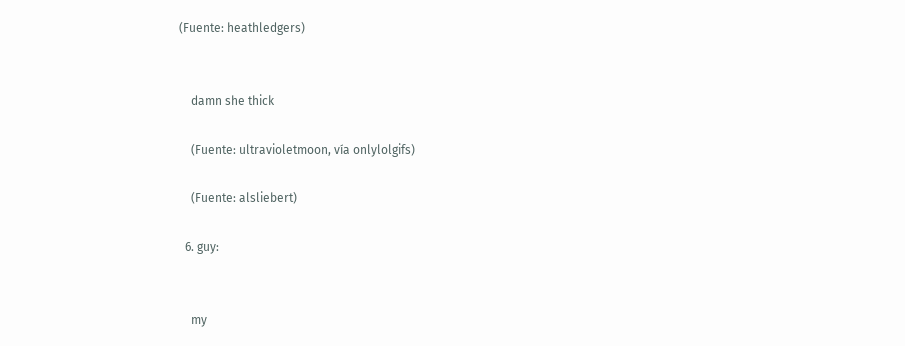(Fuente: heathledgers)


    damn she thick

    (Fuente: ultravioletmoon, vía onlylolgifs)

    (Fuente: alsliebert)

  6. guy:


    my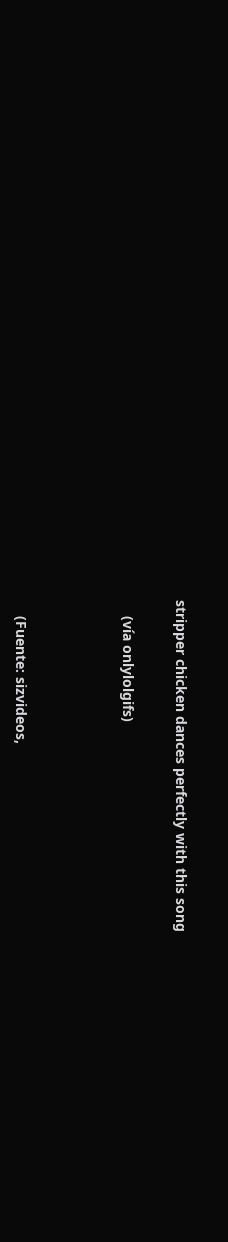stripper chicken dances perfectly with this song

    (vía onlylolgifs)



    (Fuente: sizvideos,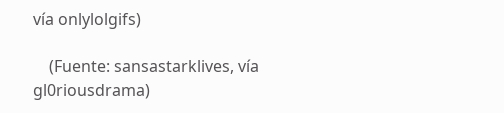vía onlylolgifs)

    (Fuente: sansastarklives, vía gl0riousdrama)